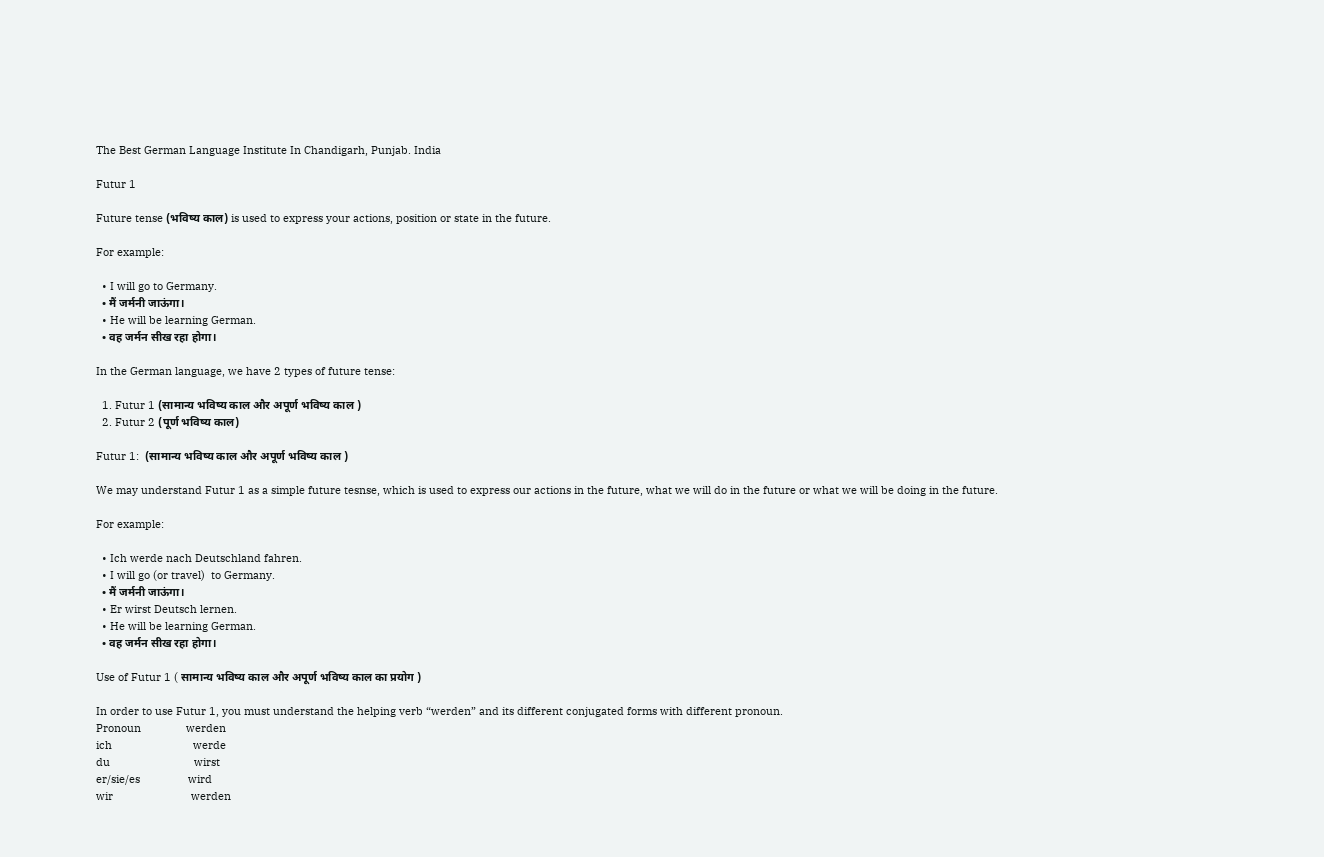The Best German Language Institute In Chandigarh, Punjab. India

Futur 1

Future tense (भविष्य काल) is used to express your actions, position or state in the future.

For example:

  • I will go to Germany.
  • मैं जर्मनी जाऊंगा।
  • He will be learning German.
  • वह जर्मन सीख रहा होगा।

In the German language, we have 2 types of future tense:

  1. Futur 1 (सामान्य भविष्य काल और अपूर्ण भविष्य काल )
  2. Futur 2 (पूर्ण भविष्य काल)

Futur 1:  (सामान्य भविष्य काल और अपूर्ण भविष्य काल )

We may understand Futur 1 as a simple future tesnse, which is used to express our actions in the future, what we will do in the future or what we will be doing in the future.

For example:

  • Ich werde nach Deutschland fahren.
  • I will go (or travel)  to Germany.
  • मैं जर्मनी जाऊंगा।
  • Er wirst Deutsch lernen.
  • He will be learning German.
  • वह जर्मन सीख रहा होगा।

Use of Futur 1 ( सामान्य भविष्य काल और अपूर्ण भविष्य काल का प्रयोग )

In order to use Futur 1, you must understand the helping verb “werden” and its different conjugated forms with different pronoun.
Pronoun               werden
ich                           werde
du                            wirst
er/sie/es                wird
wir                          werden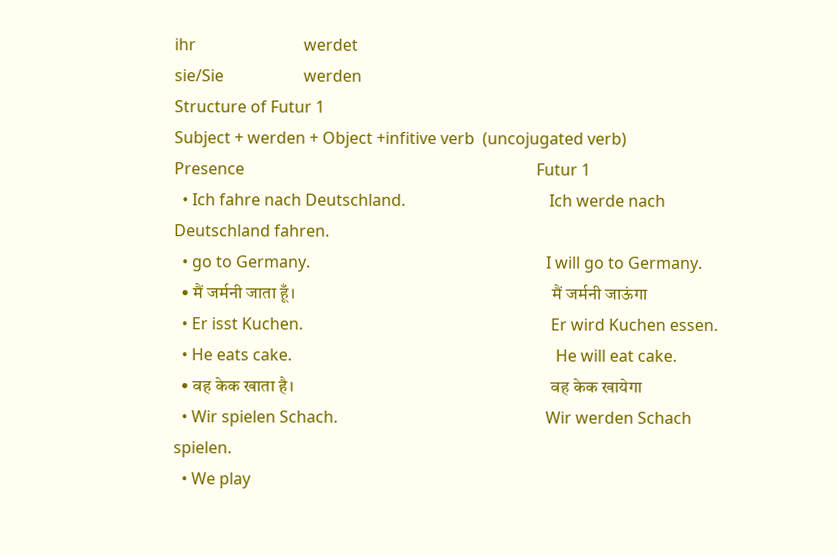ihr                           werdet
sie/Sie                    werden
Structure of Futur 1
Subject + werden + Object +infitive verb  (uncojugated verb)
Presence                                                                         Futur 1
  • Ich fahre nach Deutschland.                                    Ich werde nach Deutschland fahren.
  • go to Germany.                                                           I will go to Germany.
  • मैं जर्मनी जाता हूँ।                                                              मैं जर्मनी जाऊंगा
  • Er isst Kuchen.                                                              Er wird Kuchen essen.
  • He eats cake.                                                                  He will eat cake.
  • वह केक खाता है।                                                              वह केक खायेगा
  • Wir spielen Schach.                                                    Wir werden Schach spielen.
  • We play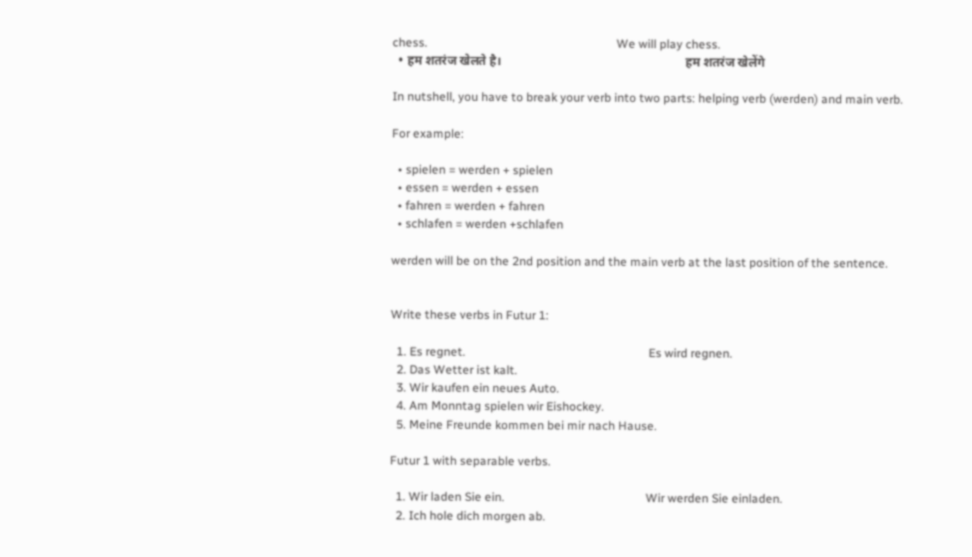chess.                                                               We will play chess.
  • हम शतरंज खेलते है।                                                           हम शतरंज खेलेंगे

In nutshell, you have to break your verb into two parts: helping verb (werden) and main verb.

For example:

  • spielen = werden + spielen
  • essen = werden + essen
  • fahren = werden + fahren
  • schlafen = werden +schlafen

werden will be on the 2nd position and the main verb at the last position of the sentence.


Write these verbs in Futur 1:

  1. Es regnet.                                                             Es wird regnen.
  2. Das Wetter ist kalt.
  3. Wir kaufen ein neues Auto.
  4. Am Monntag spielen wir Eishockey.
  5. Meine Freunde kommen bei mir nach Hause.

Futur 1 with separable verbs.

  1. Wir laden Sie ein.                                               Wir werden Sie einladen.
  2. Ich hole dich morgen ab.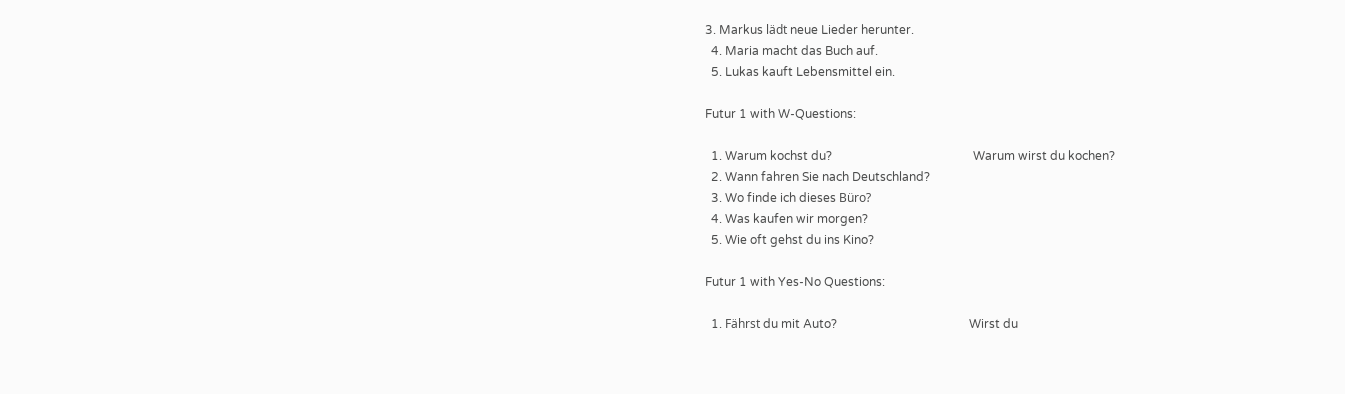3. Markus lädt neue Lieder herunter.
  4. Maria macht das Buch auf.
  5. Lukas kauft Lebensmittel ein.

Futur 1 with W-Questions:

  1. Warum kochst du?                                               Warum wirst du kochen?
  2. Wann fahren Sie nach Deutschland?
  3. Wo finde ich dieses Büro?
  4. Was kaufen wir morgen?
  5. Wie oft gehst du ins Kino?

Futur 1 with Yes-No Questions:

  1. Fährst du mit Auto?                                            Wirst du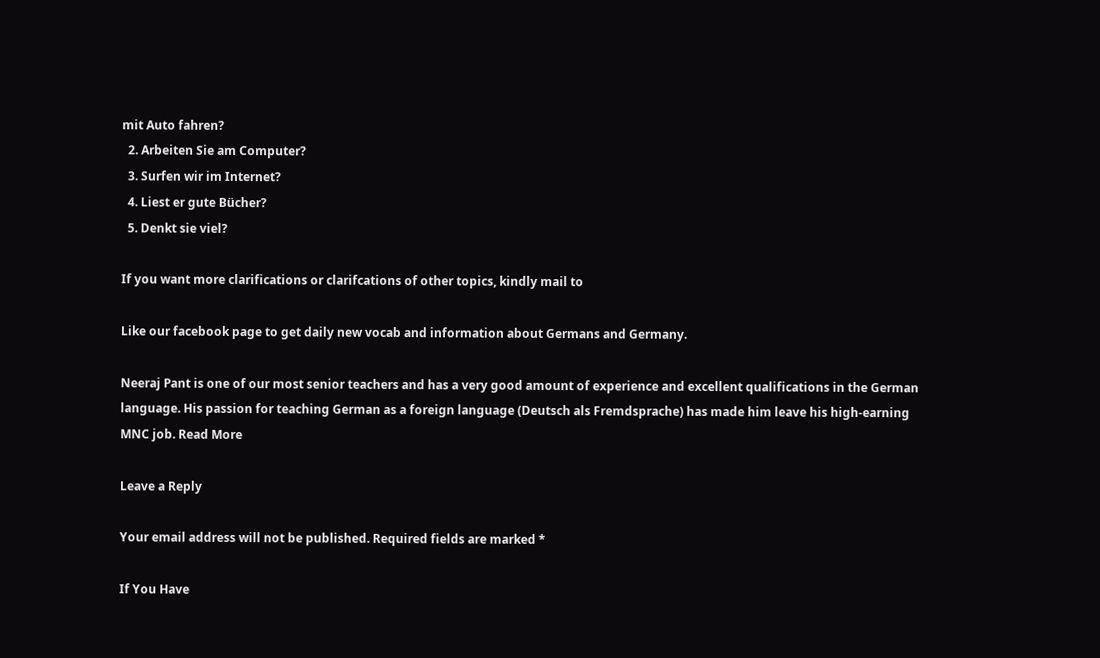mit Auto fahren?
  2. Arbeiten Sie am Computer?
  3. Surfen wir im Internet?
  4. Liest er gute Bücher?
  5. Denkt sie viel?

If you want more clarifications or clarifcations of other topics, kindly mail to

Like our facebook page to get daily new vocab and information about Germans and Germany.

Neeraj Pant is one of our most senior teachers and has a very good amount of experience and excellent qualifications in the German language. His passion for teaching German as a foreign language (Deutsch als Fremdsprache) has made him leave his high-earning MNC job. Read More

Leave a Reply

Your email address will not be published. Required fields are marked *

If You Have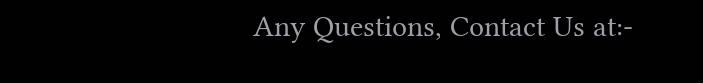Any Questions, Contact Us at:-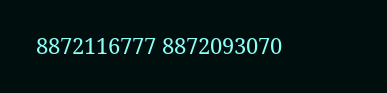8872116777 8872093070